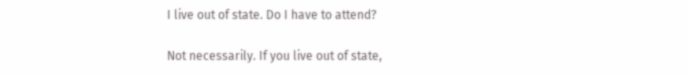I live out of state. Do I have to attend?

Not necessarily. If you live out of state,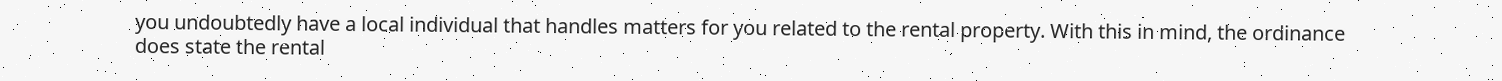you undoubtedly have a local individual that handles matters for you related to the rental property. With this in mind, the ordinance does state the rental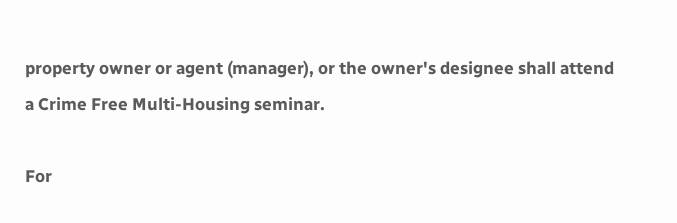property owner or agent (manager), or the owner's designee shall attend a Crime Free Multi-Housing seminar.

For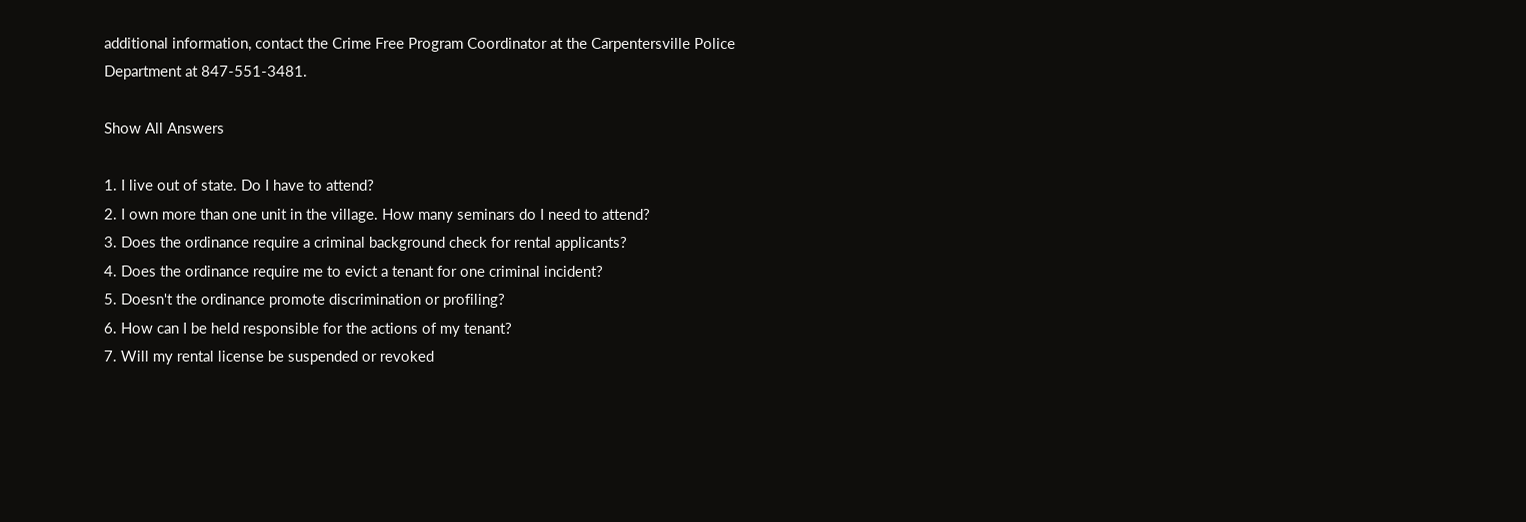additional information, contact the Crime Free Program Coordinator at the Carpentersville Police Department at 847-551-3481.

Show All Answers

1. I live out of state. Do I have to attend?
2. I own more than one unit in the village. How many seminars do I need to attend?
3. Does the ordinance require a criminal background check for rental applicants?
4. Does the ordinance require me to evict a tenant for one criminal incident?
5. Doesn't the ordinance promote discrimination or profiling?
6. How can I be held responsible for the actions of my tenant?
7. Will my rental license be suspended or revoked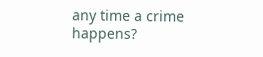any time a crime happens?